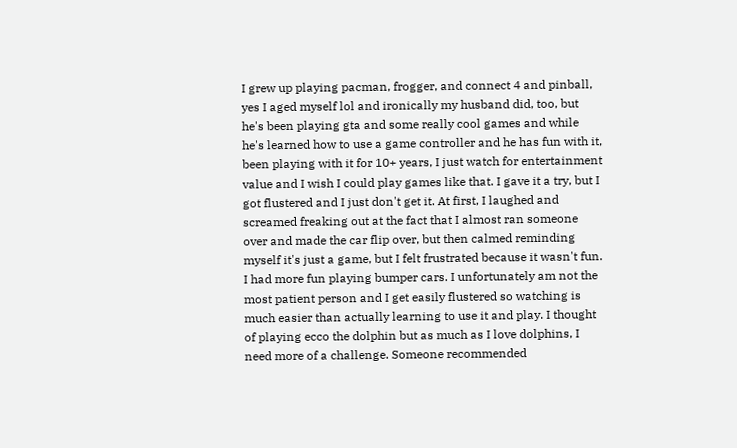I grew up playing pacman, frogger, and connect 4 and pinball, yes I aged myself lol and ironically my husband did, too, but he's been playing gta and some really cool games and while he's learned how to use a game controller and he has fun with it, been playing with it for 10+ years, I just watch for entertainment value and I wish I could play games like that. I gave it a try, but I got flustered and I just don't get it. At first, I laughed and screamed freaking out at the fact that I almost ran someone over and made the car flip over, but then calmed reminding myself it's just a game, but I felt frustrated because it wasn't fun. I had more fun playing bumper cars. I unfortunately am not the most patient person and I get easily flustered so watching is much easier than actually learning to use it and play. I thought of playing ecco the dolphin but as much as I love dolphins, I need more of a challenge. Someone recommended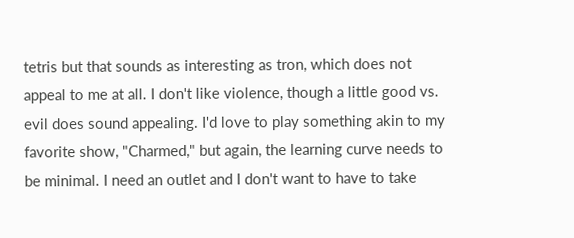tetris but that sounds as interesting as tron, which does not appeal to me at all. I don't like violence, though a little good vs. evil does sound appealing. I'd love to play something akin to my favorite show, "Charmed," but again, the learning curve needs to be minimal. I need an outlet and I don't want to have to take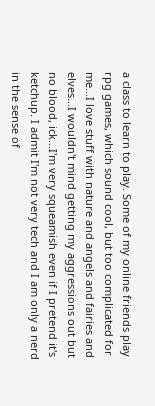a class to learn to play. Some of my online friends play rpg games, which sound cool, but too complicated for me...I love stuff with nature and angels and fairies and elves...I wouldn't mind getting my aggressions out but no blood, ick...I'm very squeamish even if I pretend it's ketchup. I admit I'm not very tech and I am only a nerd in the sense of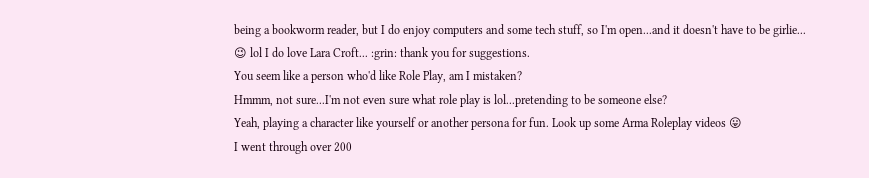being a bookworm reader, but I do enjoy computers and some tech stuff, so I'm open...and it doesn't have to be girlie... 😉 lol I do love Lara Croft... :grin: thank you for suggestions.
You seem like a person who'd like Role Play, am I mistaken?
Hmmm, not sure...I'm not even sure what role play is lol...pretending to be someone else?
Yeah, playing a character like yourself or another persona for fun. Look up some Arma Roleplay videos 😛
I went through over 200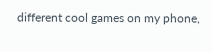different cool games on my phone,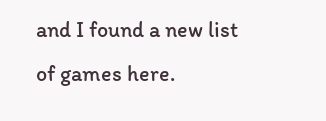and I found a new list of games here.